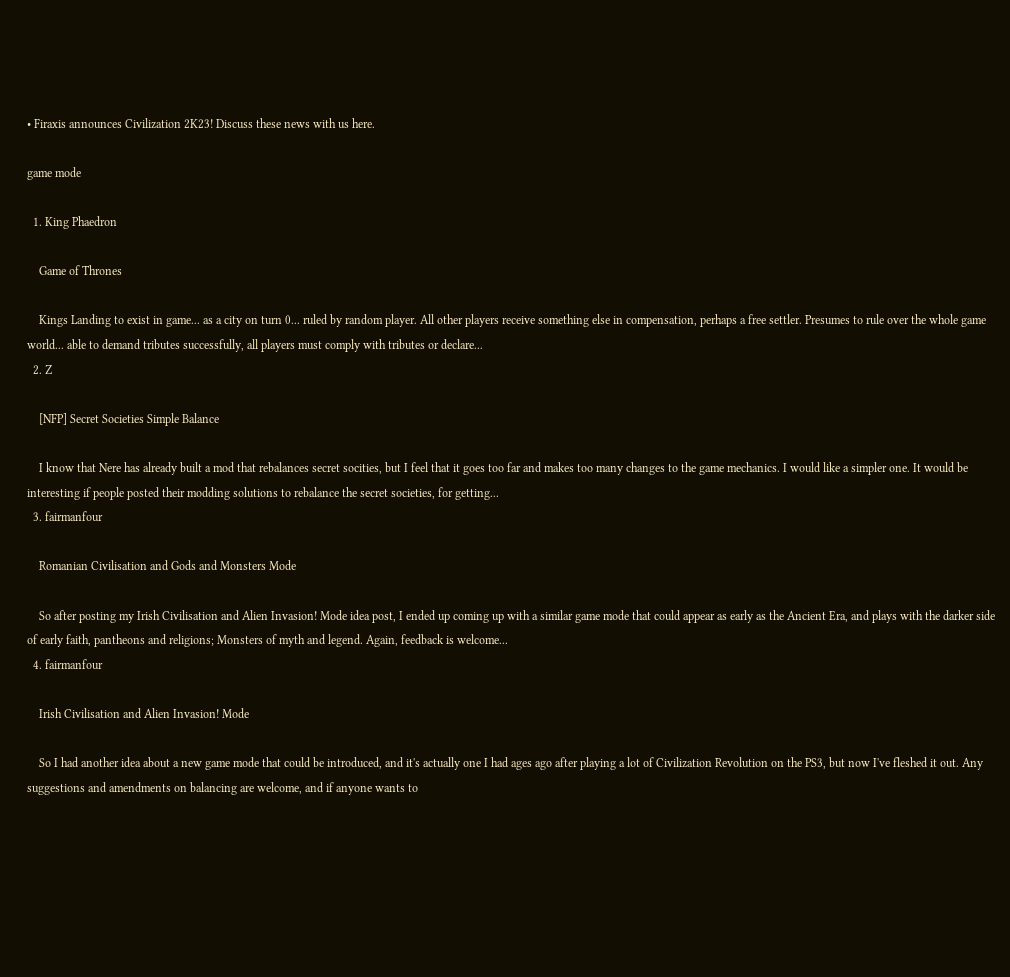• Firaxis announces Civilization 2K23! Discuss these news with us here.

game mode

  1. King Phaedron

    Game of Thrones

    Kings Landing to exist in game... as a city on turn 0... ruled by random player. All other players receive something else in compensation, perhaps a free settler. Presumes to rule over the whole game world... able to demand tributes successfully, all players must comply with tributes or declare...
  2. Z

    [NFP] Secret Societies Simple Balance

    I know that Nere has already built a mod that rebalances secret socities, but I feel that it goes too far and makes too many changes to the game mechanics. I would like a simpler one. It would be interesting if people posted their modding solutions to rebalance the secret societies, for getting...
  3. fairmanfour

    Romanian Civilisation and Gods and Monsters Mode

    So after posting my Irish Civilisation and Alien Invasion! Mode idea post, I ended up coming up with a similar game mode that could appear as early as the Ancient Era, and plays with the darker side of early faith, pantheons and religions; Monsters of myth and legend. Again, feedback is welcome...
  4. fairmanfour

    Irish Civilisation and Alien Invasion! Mode

    So I had another idea about a new game mode that could be introduced, and it's actually one I had ages ago after playing a lot of Civilization Revolution on the PS3, but now I've fleshed it out. Any suggestions and amendments on balancing are welcome, and if anyone wants to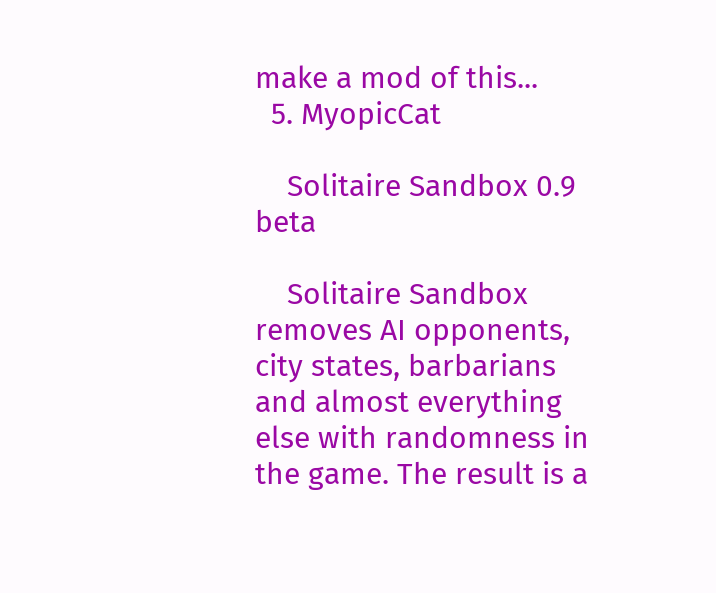make a mod of this...
  5. MyopicCat

    Solitaire Sandbox 0.9 beta

    Solitaire Sandbox removes AI opponents, city states, barbarians and almost everything else with randomness in the game. The result is a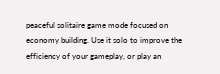peaceful solitaire game mode focused on economy building. Use it solo to improve the efficiency of your gameplay, or play an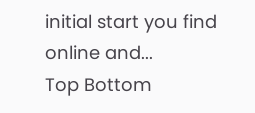initial start you find online and...
Top Bottom